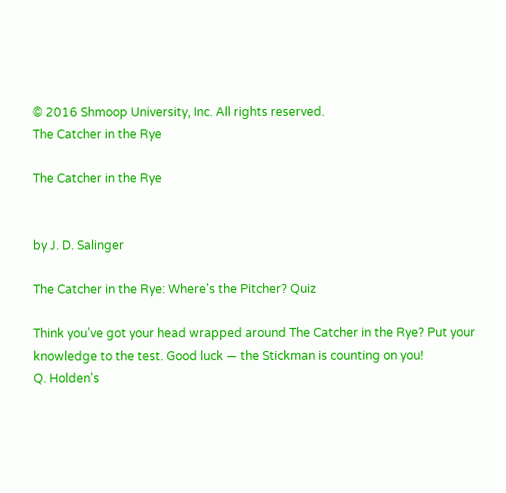© 2016 Shmoop University, Inc. All rights reserved.
The Catcher in the Rye

The Catcher in the Rye


by J. D. Salinger

The Catcher in the Rye: Where's the Pitcher? Quiz

Think you’ve got your head wrapped around The Catcher in the Rye? Put your knowledge to the test. Good luck — the Stickman is counting on you!
Q. Holden's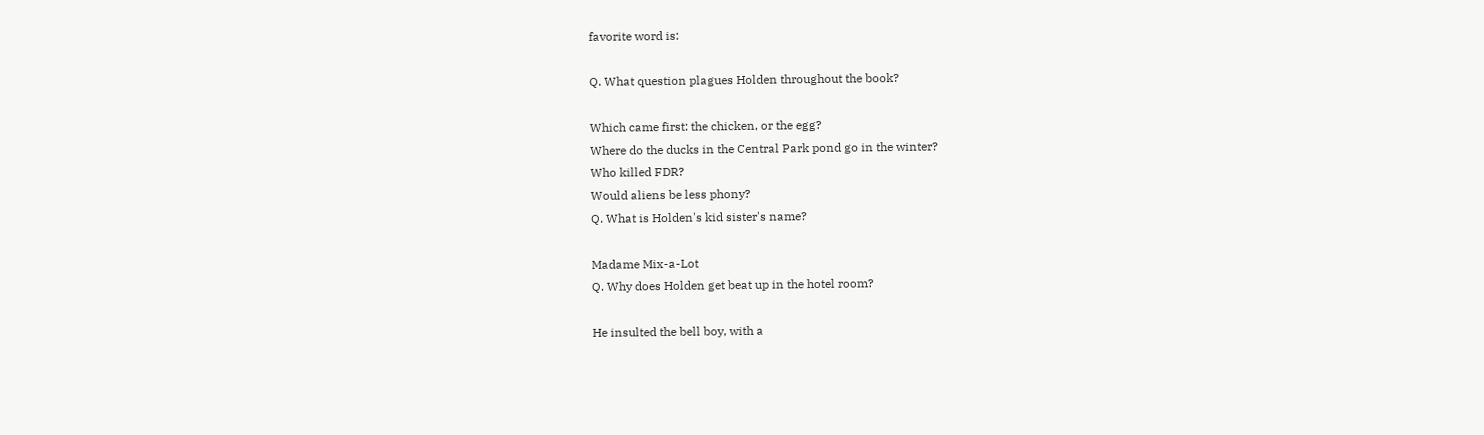favorite word is:

Q. What question plagues Holden throughout the book?

Which came first: the chicken, or the egg?
Where do the ducks in the Central Park pond go in the winter?
Who killed FDR?
Would aliens be less phony?
Q. What is Holden's kid sister's name?

Madame Mix-a-Lot
Q. Why does Holden get beat up in the hotel room?

He insulted the bell boy, with a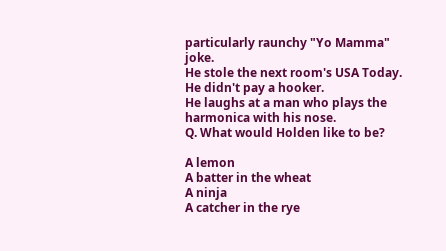particularly raunchy "Yo Mamma" joke.
He stole the next room's USA Today.
He didn't pay a hooker.
He laughs at a man who plays the harmonica with his nose.
Q. What would Holden like to be?

A lemon
A batter in the wheat
A ninja
A catcher in the rye